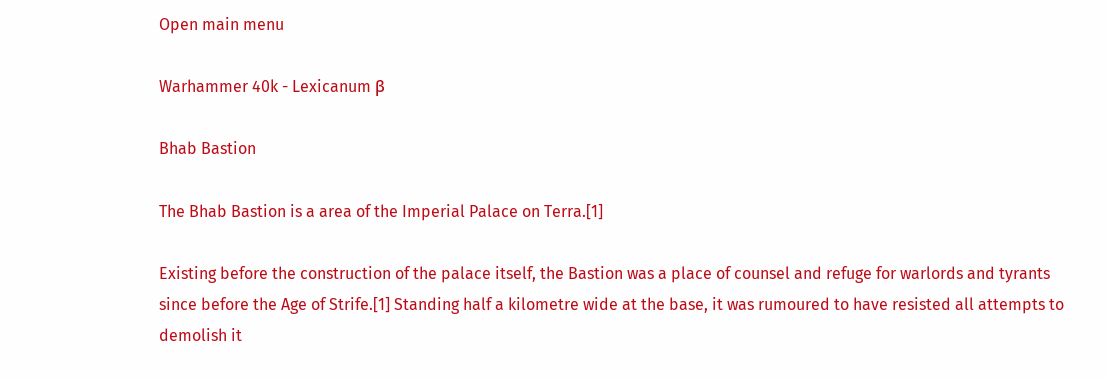Open main menu

Warhammer 40k - Lexicanum β

Bhab Bastion

The Bhab Bastion is a area of the Imperial Palace on Terra.[1]

Existing before the construction of the palace itself, the Bastion was a place of counsel and refuge for warlords and tyrants since before the Age of Strife.[1] Standing half a kilometre wide at the base, it was rumoured to have resisted all attempts to demolish it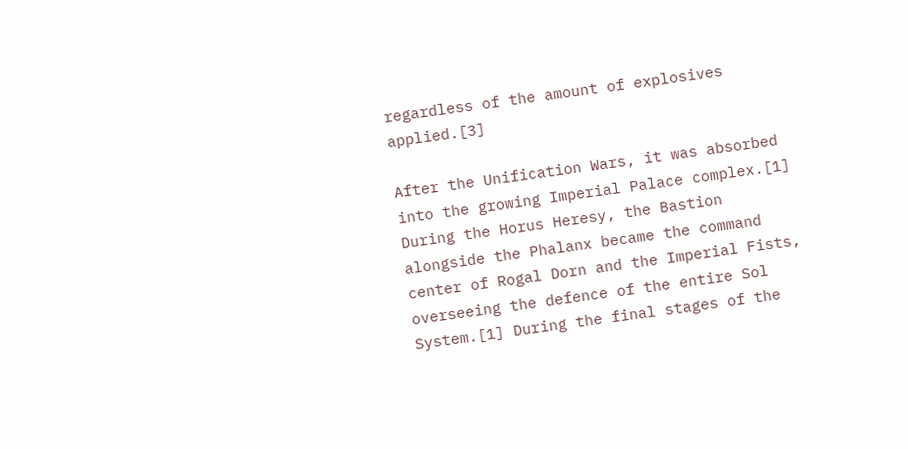regardless of the amount of explosives applied.[3]

After the Unification Wars, it was absorbed into the growing Imperial Palace complex.[1] During the Horus Heresy, the Bastion alongside the Phalanx became the command center of Rogal Dorn and the Imperial Fists, overseeing the defence of the entire Sol System.[1] During the final stages of the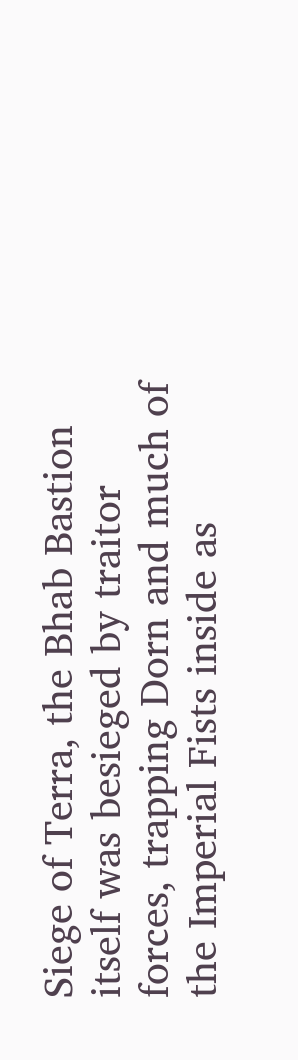Siege of Terra, the Bhab Bastion itself was besieged by traitor forces, trapping Dorn and much of the Imperial Fists inside as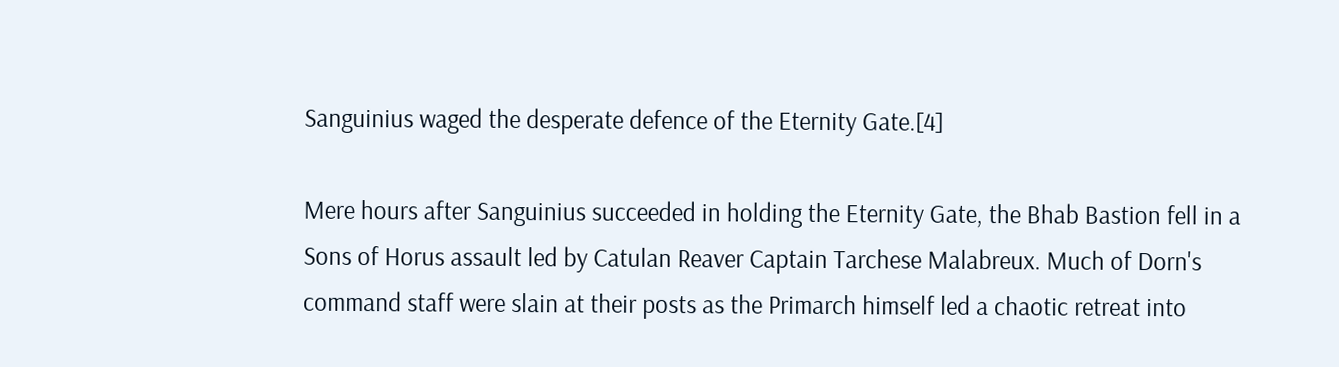Sanguinius waged the desperate defence of the Eternity Gate.[4]

Mere hours after Sanguinius succeeded in holding the Eternity Gate, the Bhab Bastion fell in a Sons of Horus assault led by Catulan Reaver Captain Tarchese Malabreux. Much of Dorn's command staff were slain at their posts as the Primarch himself led a chaotic retreat into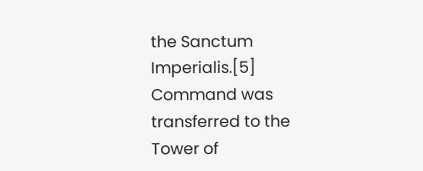the Sanctum Imperialis.[5] Command was transferred to the Tower of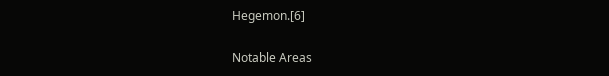Hegemon.[6]

Notable Areas